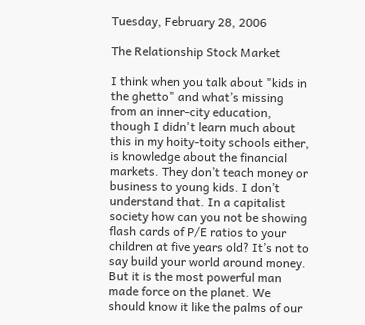Tuesday, February 28, 2006

The Relationship Stock Market

I think when you talk about "kids in the ghetto" and what’s missing from an inner-city education, though I didn't learn much about this in my hoity-toity schools either, is knowledge about the financial markets. They don’t teach money or business to young kids. I don’t understand that. In a capitalist society how can you not be showing flash cards of P/E ratios to your children at five years old? It’s not to say build your world around money. But it is the most powerful man made force on the planet. We should know it like the palms of our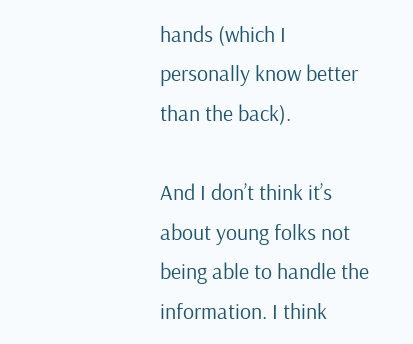hands (which I personally know better than the back).

And I don’t think it’s about young folks not being able to handle the information. I think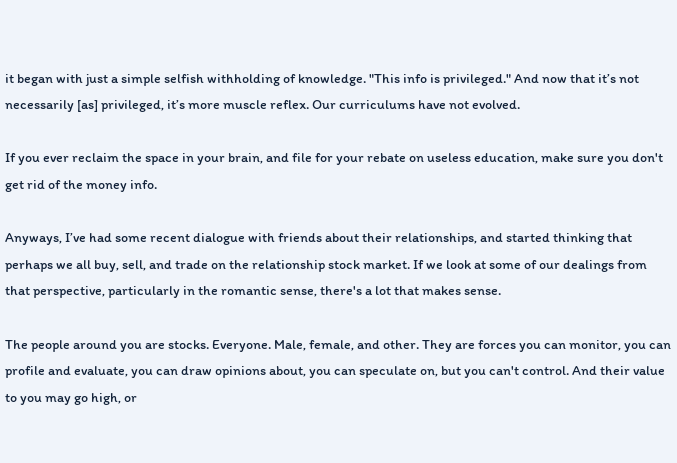it began with just a simple selfish withholding of knowledge. "This info is privileged." And now that it’s not necessarily [as] privileged, it’s more muscle reflex. Our curriculums have not evolved.

If you ever reclaim the space in your brain, and file for your rebate on useless education, make sure you don't get rid of the money info.

Anyways, I’ve had some recent dialogue with friends about their relationships, and started thinking that perhaps we all buy, sell, and trade on the relationship stock market. If we look at some of our dealings from that perspective, particularly in the romantic sense, there's a lot that makes sense.

The people around you are stocks. Everyone. Male, female, and other. They are forces you can monitor, you can profile and evaluate, you can draw opinions about, you can speculate on, but you can't control. And their value to you may go high, or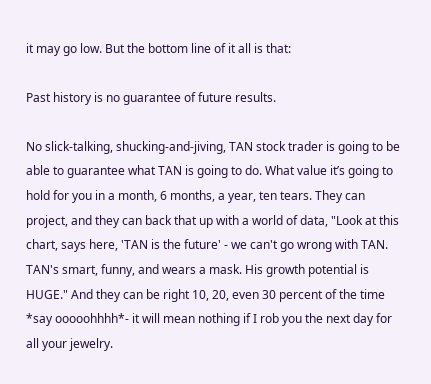it may go low. But the bottom line of it all is that:

Past history is no guarantee of future results.

No slick-talking, shucking-and-jiving, TAN stock trader is going to be able to guarantee what TAN is going to do. What value it’s going to hold for you in a month, 6 months, a year, ten tears. They can project, and they can back that up with a world of data, "Look at this chart, says here, 'TAN is the future' - we can't go wrong with TAN. TAN's smart, funny, and wears a mask. His growth potential is HUGE." And they can be right 10, 20, even 30 percent of the time *say ooooohhhh*- it will mean nothing if I rob you the next day for all your jewelry.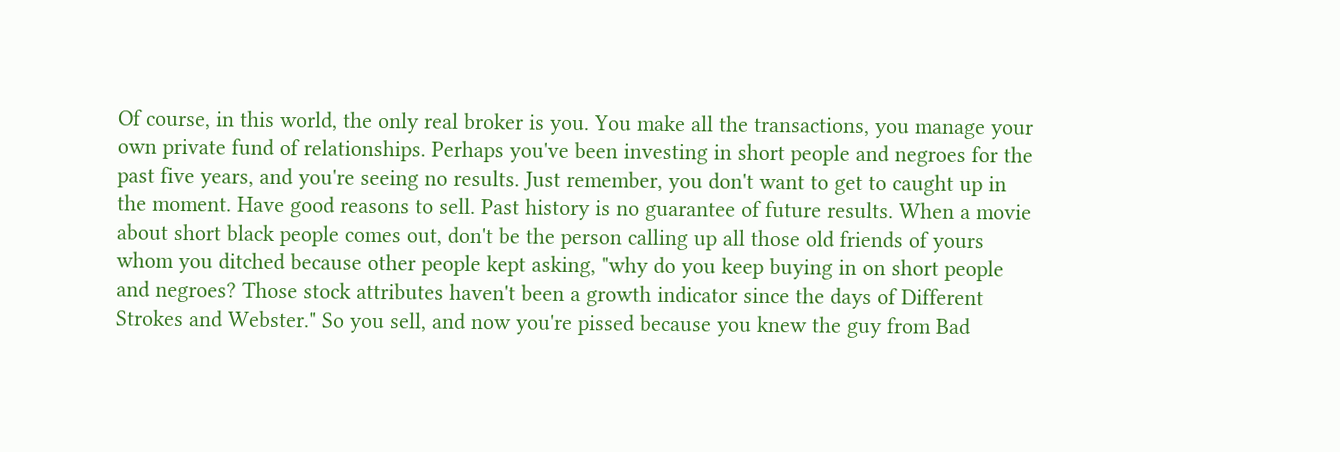Of course, in this world, the only real broker is you. You make all the transactions, you manage your own private fund of relationships. Perhaps you've been investing in short people and negroes for the past five years, and you're seeing no results. Just remember, you don't want to get to caught up in the moment. Have good reasons to sell. Past history is no guarantee of future results. When a movie about short black people comes out, don't be the person calling up all those old friends of yours whom you ditched because other people kept asking, "why do you keep buying in on short people and negroes? Those stock attributes haven't been a growth indicator since the days of Different Strokes and Webster." So you sell, and now you're pissed because you knew the guy from Bad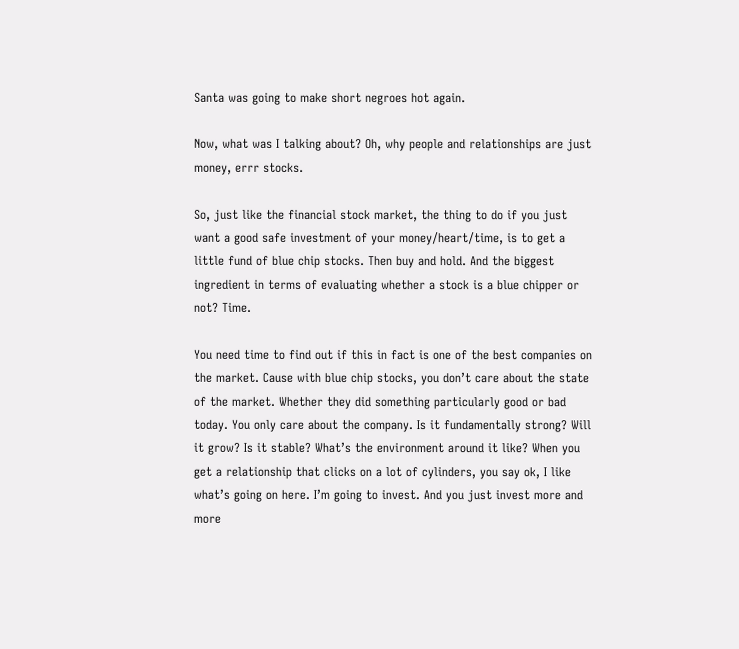Santa was going to make short negroes hot again.

Now, what was I talking about? Oh, why people and relationships are just money, errr stocks.

So, just like the financial stock market, the thing to do if you just want a good safe investment of your money/heart/time, is to get a little fund of blue chip stocks. Then buy and hold. And the biggest ingredient in terms of evaluating whether a stock is a blue chipper or not? Time.

You need time to find out if this in fact is one of the best companies on the market. Cause with blue chip stocks, you don’t care about the state of the market. Whether they did something particularly good or bad today. You only care about the company. Is it fundamentally strong? Will it grow? Is it stable? What’s the environment around it like? When you get a relationship that clicks on a lot of cylinders, you say ok, I like what’s going on here. I’m going to invest. And you just invest more and more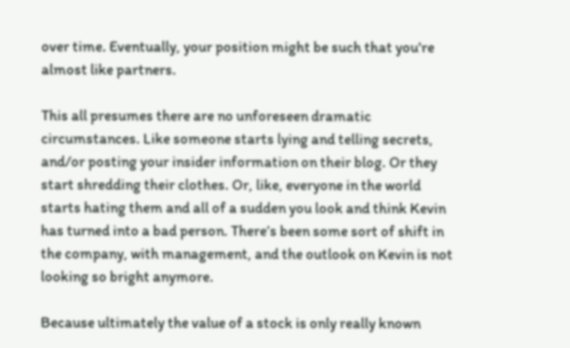over time. Eventually, your position might be such that you're almost like partners.

This all presumes there are no unforeseen dramatic circumstances. Like someone starts lying and telling secrets, and/or posting your insider information on their blog. Or they start shredding their clothes. Or, like, everyone in the world starts hating them and all of a sudden you look and think Kevin has turned into a bad person. There’s been some sort of shift in the company, with management, and the outlook on Kevin is not looking so bright anymore.

Because ultimately the value of a stock is only really known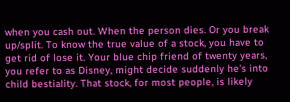when you cash out. When the person dies. Or you break up/split. To know the true value of a stock, you have to get rid of lose it. Your blue chip friend of twenty years, you refer to as Disney, might decide suddenly he's into child bestiality. That stock, for most people, is likely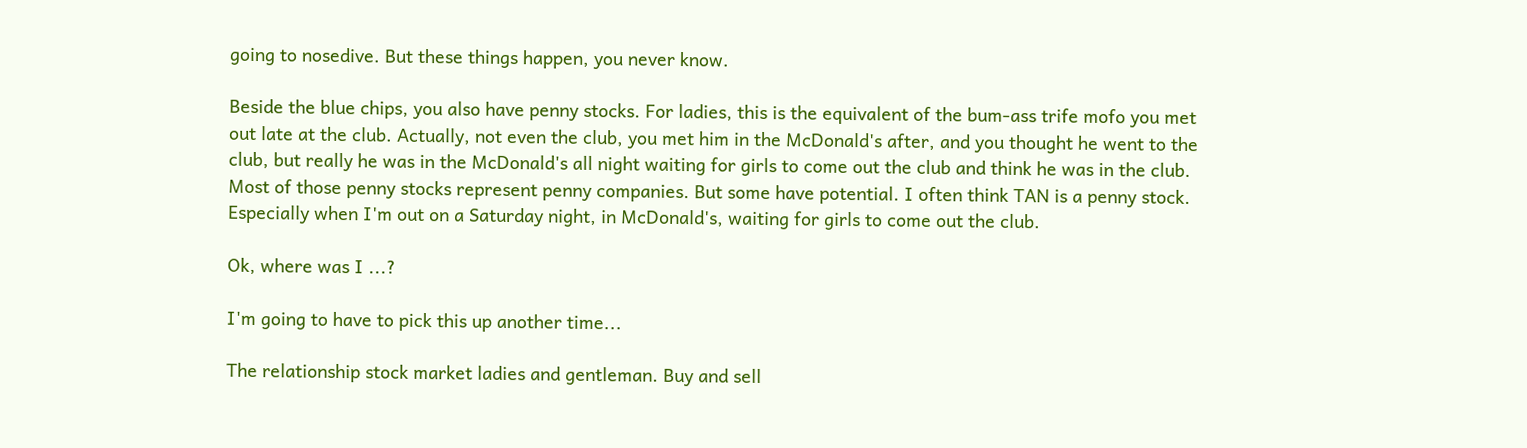going to nosedive. But these things happen, you never know.

Beside the blue chips, you also have penny stocks. For ladies, this is the equivalent of the bum-ass trife mofo you met out late at the club. Actually, not even the club, you met him in the McDonald's after, and you thought he went to the club, but really he was in the McDonald's all night waiting for girls to come out the club and think he was in the club. Most of those penny stocks represent penny companies. But some have potential. I often think TAN is a penny stock. Especially when I'm out on a Saturday night, in McDonald's, waiting for girls to come out the club.

Ok, where was I ...?

I'm going to have to pick this up another time...

The relationship stock market ladies and gentleman. Buy and sell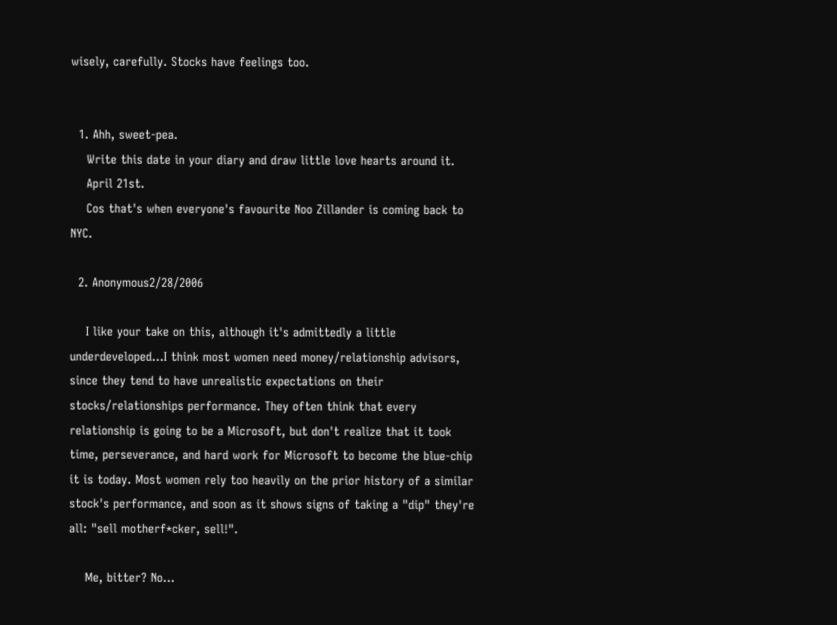wisely, carefully. Stocks have feelings too.


  1. Ahh, sweet-pea.
    Write this date in your diary and draw little love hearts around it.
    April 21st.
    Cos that's when everyone's favourite Noo Zillander is coming back to NYC.

  2. Anonymous2/28/2006

    I like your take on this, although it's admittedly a little underdeveloped...I think most women need money/relationship advisors, since they tend to have unrealistic expectations on their stocks/relationships performance. They often think that every relationship is going to be a Microsoft, but don't realize that it took time, perseverance, and hard work for Microsoft to become the blue-chip it is today. Most women rely too heavily on the prior history of a similar stock's performance, and soon as it shows signs of taking a "dip" they're all: "sell motherf*cker, sell!".

    Me, bitter? No...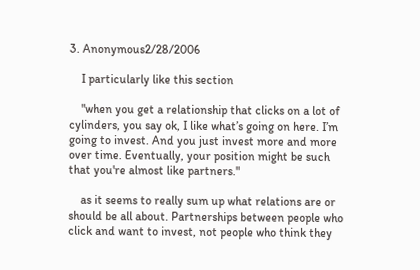3. Anonymous2/28/2006

    I particularly like this section

    "when you get a relationship that clicks on a lot of cylinders, you say ok, I like what’s going on here. I’m going to invest. And you just invest more and more over time. Eventually, your position might be such that you're almost like partners."

    as it seems to really sum up what relations are or should be all about. Partnerships between people who click and want to invest, not people who think they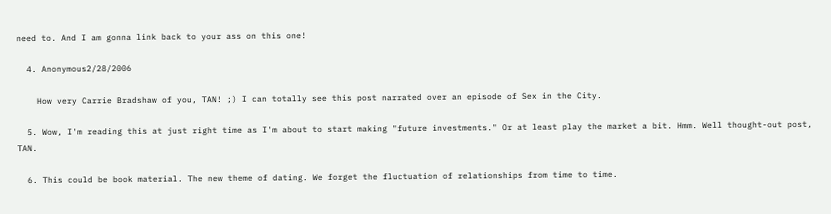need to. And I am gonna link back to your ass on this one!

  4. Anonymous2/28/2006

    How very Carrie Bradshaw of you, TAN! ;) I can totally see this post narrated over an episode of Sex in the City.

  5. Wow, I'm reading this at just right time as I'm about to start making "future investments." Or at least play the market a bit. Hmm. Well thought-out post, TAN.

  6. This could be book material. The new theme of dating. We forget the fluctuation of relationships from time to time.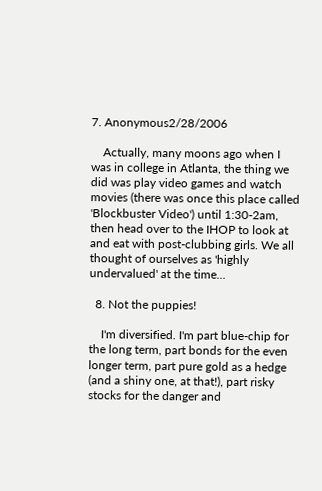7. Anonymous2/28/2006

    Actually, many moons ago when I was in college in Atlanta, the thing we did was play video games and watch movies (there was once this place called 'Blockbuster Video') until 1:30-2am, then head over to the IHOP to look at and eat with post-clubbing girls. We all thought of ourselves as 'highly undervalued' at the time...

  8. Not the puppies!

    I'm diversified. I'm part blue-chip for the long term, part bonds for the even longer term, part pure gold as a hedge (and a shiny one, at that!), part risky stocks for the danger and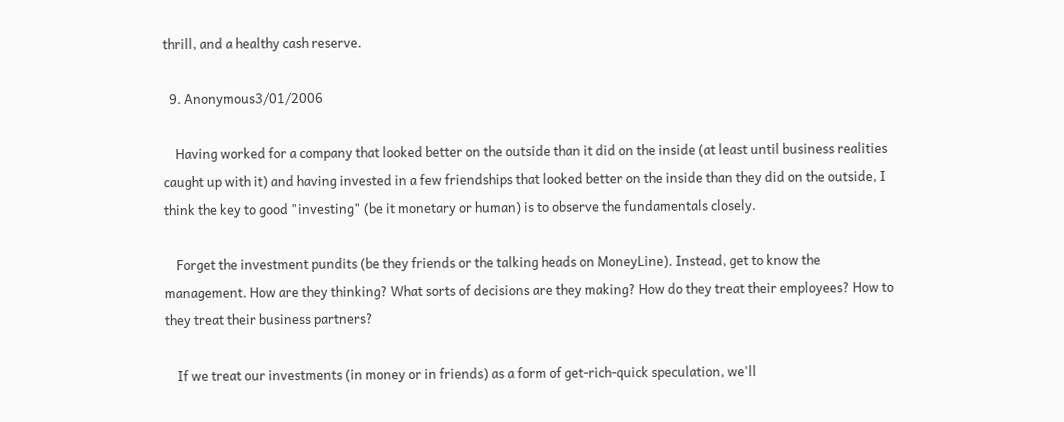thrill, and a healthy cash reserve.

  9. Anonymous3/01/2006

    Having worked for a company that looked better on the outside than it did on the inside (at least until business realities caught up with it) and having invested in a few friendships that looked better on the inside than they did on the outside, I think the key to good "investing" (be it monetary or human) is to observe the fundamentals closely.

    Forget the investment pundits (be they friends or the talking heads on MoneyLine). Instead, get to know the management. How are they thinking? What sorts of decisions are they making? How do they treat their employees? How to they treat their business partners?

    If we treat our investments (in money or in friends) as a form of get-rich-quick speculation, we'll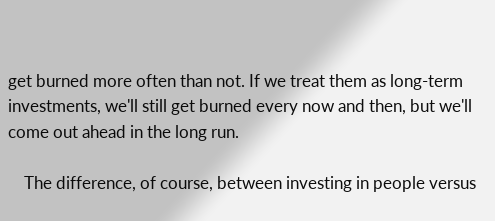get burned more often than not. If we treat them as long-term investments, we'll still get burned every now and then, but we'll come out ahead in the long run.

    The difference, of course, between investing in people versus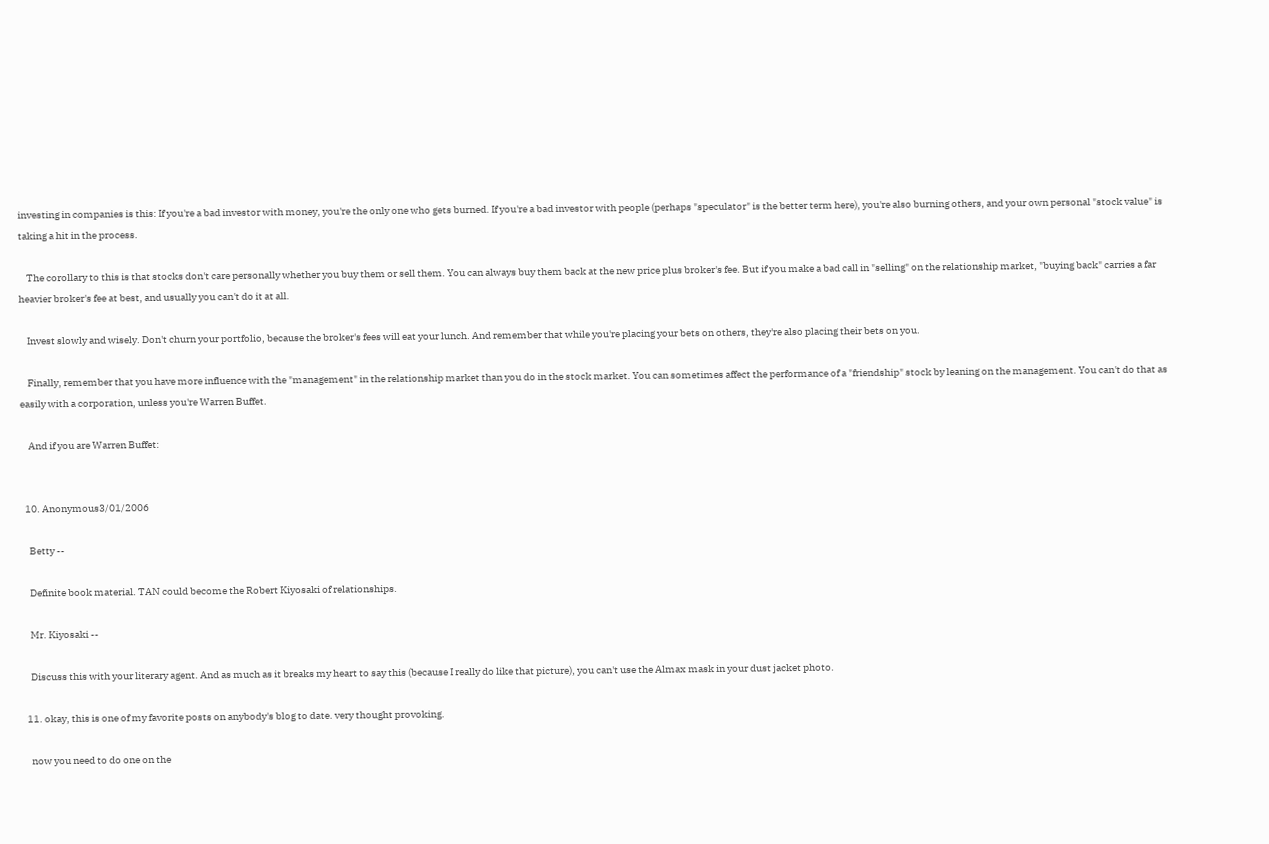investing in companies is this: If you're a bad investor with money, you're the only one who gets burned. If you're a bad investor with people (perhaps "speculator" is the better term here), you're also burning others, and your own personal "stock value" is taking a hit in the process.

    The corollary to this is that stocks don't care personally whether you buy them or sell them. You can always buy them back at the new price plus broker's fee. But if you make a bad call in "selling" on the relationship market, "buying back" carries a far heavier broker's fee at best, and usually you can't do it at all.

    Invest slowly and wisely. Don't churn your portfolio, because the broker's fees will eat your lunch. And remember that while you're placing your bets on others, they're also placing their bets on you.

    Finally, remember that you have more influence with the "management" in the relationship market than you do in the stock market. You can sometimes affect the performance of a "friendship" stock by leaning on the management. You can't do that as easily with a corporation, unless you're Warren Buffet.

    And if you are Warren Buffet:


  10. Anonymous3/01/2006

    Betty --

    Definite book material. TAN could become the Robert Kiyosaki of relationships.

    Mr. Kiyosaki --

    Discuss this with your literary agent. And as much as it breaks my heart to say this (because I really do like that picture), you can't use the Almax mask in your dust jacket photo.

  11. okay, this is one of my favorite posts on anybody's blog to date. very thought provoking.

    now you need to do one on the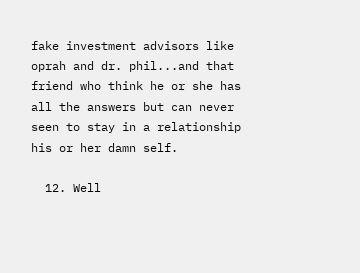fake investment advisors like oprah and dr. phil...and that friend who think he or she has all the answers but can never seen to stay in a relationship his or her damn self.

  12. Well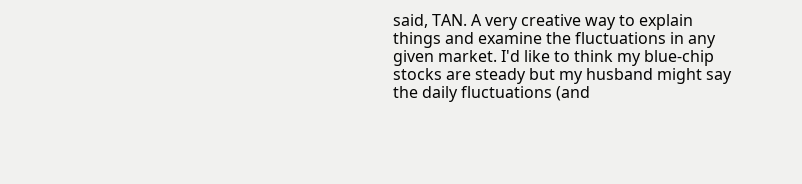said, TAN. A very creative way to explain things and examine the fluctuations in any given market. I'd like to think my blue-chip stocks are steady but my husband might say the daily fluctuations (and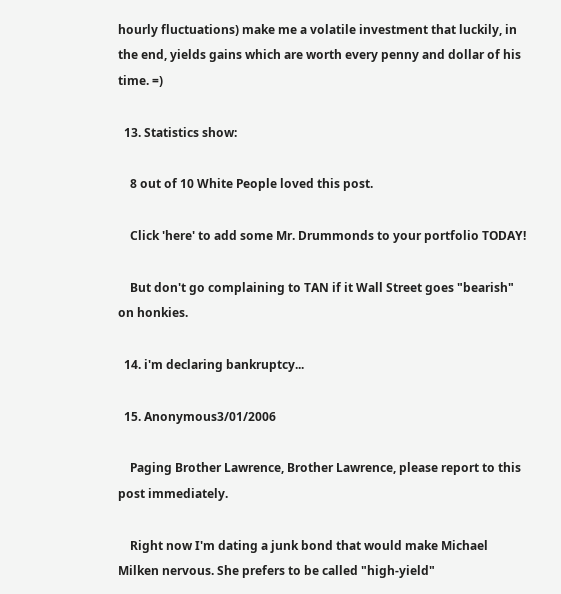hourly fluctuations) make me a volatile investment that luckily, in the end, yields gains which are worth every penny and dollar of his time. =)

  13. Statistics show:

    8 out of 10 White People loved this post.

    Click 'here' to add some Mr. Drummonds to your portfolio TODAY!

    But don't go complaining to TAN if it Wall Street goes "bearish" on honkies.

  14. i'm declaring bankruptcy...

  15. Anonymous3/01/2006

    Paging Brother Lawrence, Brother Lawrence, please report to this post immediately.

    Right now I'm dating a junk bond that would make Michael Milken nervous. She prefers to be called "high-yield"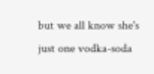but we all know she's just one vodka-soda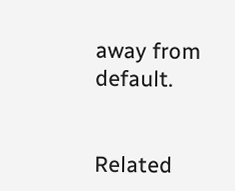away from default.


Related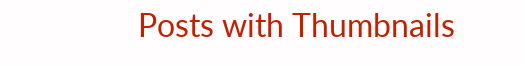Posts with Thumbnails